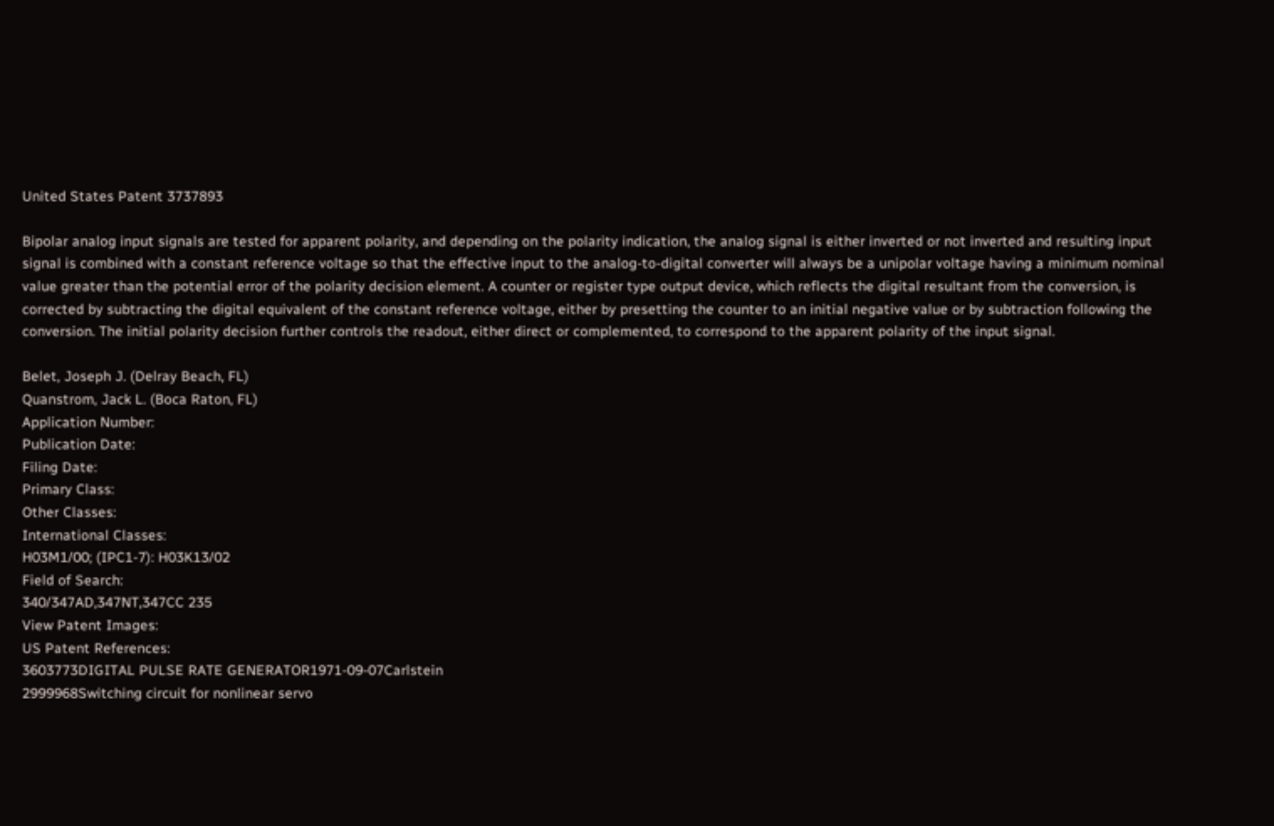United States Patent 3737893

Bipolar analog input signals are tested for apparent polarity, and depending on the polarity indication, the analog signal is either inverted or not inverted and resulting input signal is combined with a constant reference voltage so that the effective input to the analog-to-digital converter will always be a unipolar voltage having a minimum nominal value greater than the potential error of the polarity decision element. A counter or register type output device, which reflects the digital resultant from the conversion, is corrected by subtracting the digital equivalent of the constant reference voltage, either by presetting the counter to an initial negative value or by subtraction following the conversion. The initial polarity decision further controls the readout, either direct or complemented, to correspond to the apparent polarity of the input signal.

Belet, Joseph J. (Delray Beach, FL)
Quanstrom, Jack L. (Boca Raton, FL)
Application Number:
Publication Date:
Filing Date:
Primary Class:
Other Classes:
International Classes:
H03M1/00; (IPC1-7): H03K13/02
Field of Search:
340/347AD,347NT,347CC 235
View Patent Images:
US Patent References:
3603773DIGITAL PULSE RATE GENERATOR1971-09-07Carlstein
2999968Switching circuit for nonlinear servo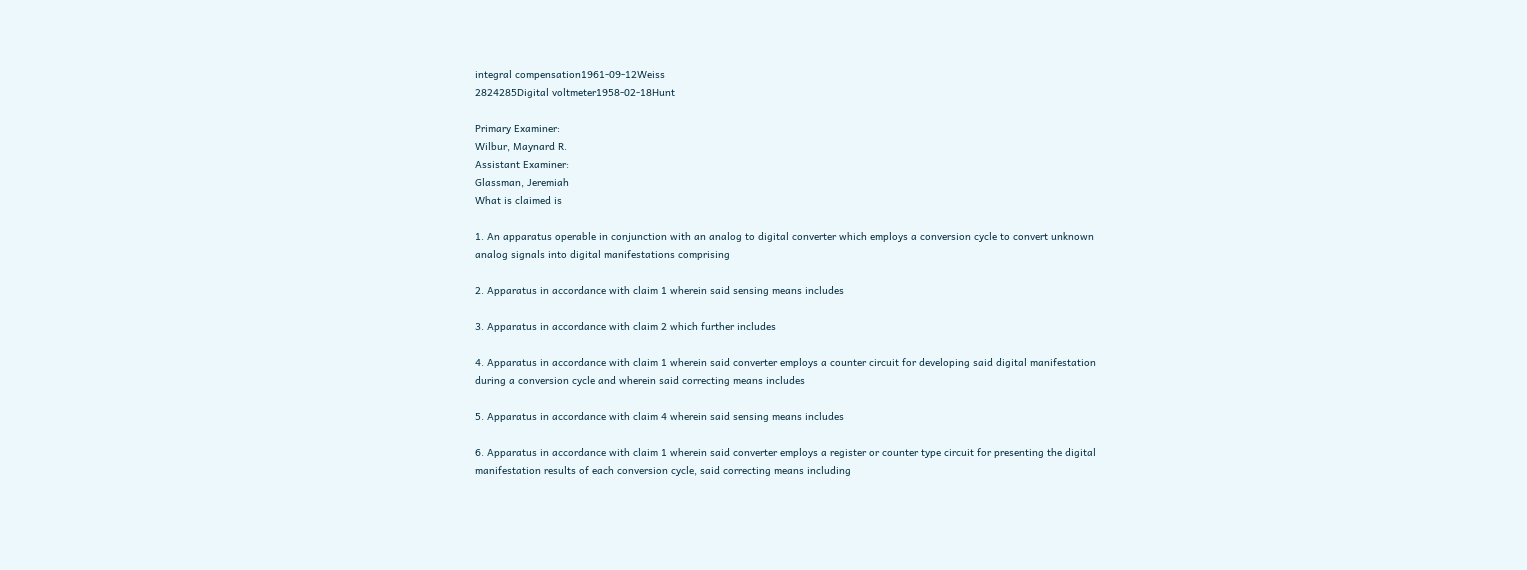integral compensation1961-09-12Weiss
2824285Digital voltmeter1958-02-18Hunt

Primary Examiner:
Wilbur, Maynard R.
Assistant Examiner:
Glassman, Jeremiah
What is claimed is

1. An apparatus operable in conjunction with an analog to digital converter which employs a conversion cycle to convert unknown analog signals into digital manifestations comprising

2. Apparatus in accordance with claim 1 wherein said sensing means includes

3. Apparatus in accordance with claim 2 which further includes

4. Apparatus in accordance with claim 1 wherein said converter employs a counter circuit for developing said digital manifestation during a conversion cycle and wherein said correcting means includes

5. Apparatus in accordance with claim 4 wherein said sensing means includes

6. Apparatus in accordance with claim 1 wherein said converter employs a register or counter type circuit for presenting the digital manifestation results of each conversion cycle, said correcting means including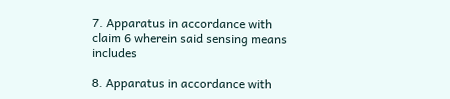7. Apparatus in accordance with claim 6 wherein said sensing means includes

8. Apparatus in accordance with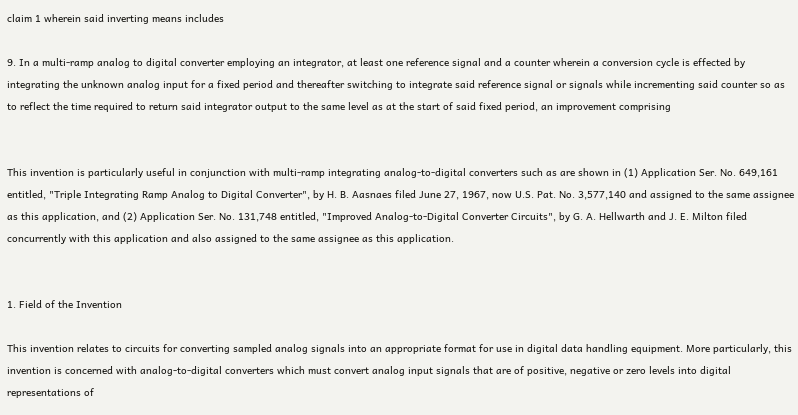claim 1 wherein said inverting means includes

9. In a multi-ramp analog to digital converter employing an integrator, at least one reference signal and a counter wherein a conversion cycle is effected by integrating the unknown analog input for a fixed period and thereafter switching to integrate said reference signal or signals while incrementing said counter so as to reflect the time required to return said integrator output to the same level as at the start of said fixed period, an improvement comprising


This invention is particularly useful in conjunction with multi-ramp integrating analog-to-digital converters such as are shown in (1) Application Ser. No. 649,161 entitled, "Triple Integrating Ramp Analog to Digital Converter", by H. B. Aasnaes filed June 27, 1967, now U.S. Pat. No. 3,577,140 and assigned to the same assignee as this application, and (2) Application Ser. No. 131,748 entitled, "Improved Analog-to-Digital Converter Circuits", by G. A. Hellwarth and J. E. Milton filed concurrently with this application and also assigned to the same assignee as this application.


1. Field of the Invention

This invention relates to circuits for converting sampled analog signals into an appropriate format for use in digital data handling equipment. More particularly, this invention is concerned with analog-to-digital converters which must convert analog input signals that are of positive, negative or zero levels into digital representations of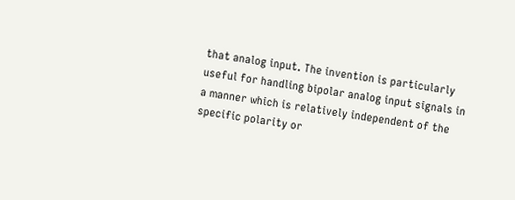that analog input. The invention is particularly useful for handling bipolar analog input signals in a manner which is relatively independent of the specific polarity or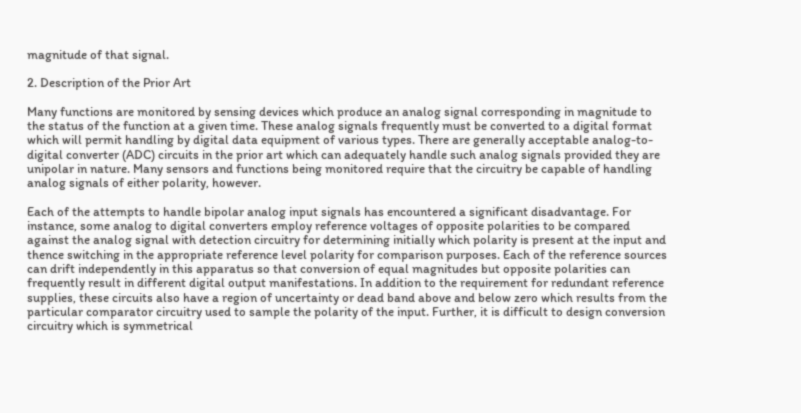magnitude of that signal.

2. Description of the Prior Art

Many functions are monitored by sensing devices which produce an analog signal corresponding in magnitude to the status of the function at a given time. These analog signals frequently must be converted to a digital format which will permit handling by digital data equipment of various types. There are generally acceptable analog-to-digital converter (ADC) circuits in the prior art which can adequately handle such analog signals provided they are unipolar in nature. Many sensors and functions being monitored require that the circuitry be capable of handling analog signals of either polarity, however.

Each of the attempts to handle bipolar analog input signals has encountered a significant disadvantage. For instance, some analog to digital converters employ reference voltages of opposite polarities to be compared against the analog signal with detection circuitry for determining initially which polarity is present at the input and thence switching in the appropriate reference level polarity for comparison purposes. Each of the reference sources can drift independently in this apparatus so that conversion of equal magnitudes but opposite polarities can frequently result in different digital output manifestations. In addition to the requirement for redundant reference supplies, these circuits also have a region of uncertainty or dead band above and below zero which results from the particular comparator circuitry used to sample the polarity of the input. Further, it is difficult to design conversion circuitry which is symmetrical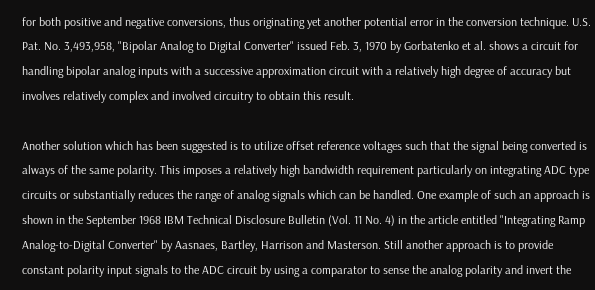for both positive and negative conversions, thus originating yet another potential error in the conversion technique. U.S. Pat. No. 3,493,958, "Bipolar Analog to Digital Converter" issued Feb. 3, 1970 by Gorbatenko et al. shows a circuit for handling bipolar analog inputs with a successive approximation circuit with a relatively high degree of accuracy but involves relatively complex and involved circuitry to obtain this result.

Another solution which has been suggested is to utilize offset reference voltages such that the signal being converted is always of the same polarity. This imposes a relatively high bandwidth requirement particularly on integrating ADC type circuits or substantially reduces the range of analog signals which can be handled. One example of such an approach is shown in the September 1968 IBM Technical Disclosure Bulletin (Vol. 11 No. 4) in the article entitled "Integrating Ramp Analog-to-Digital Converter" by Aasnaes, Bartley, Harrison and Masterson. Still another approach is to provide constant polarity input signals to the ADC circuit by using a comparator to sense the analog polarity and invert the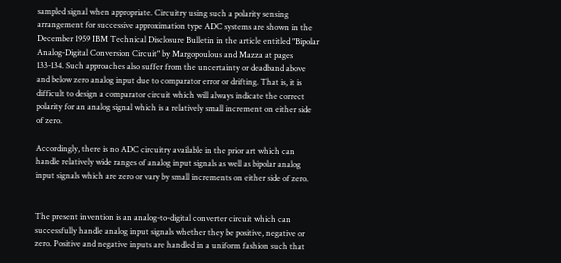sampled signal when appropriate. Circuitry using such a polarity sensing arrangement for successive approximation type ADC systems are shown in the December 1959 IBM Technical Disclosure Bulletin in the article entitled "Bipolar Analog-Digital Conversion Circuit" by Margopoulous and Mazza at pages 133-134. Such approaches also suffer from the uncertainty or deadband above and below zero analog input due to comparator error or drifting. That is, it is difficult to design a comparator circuit which will always indicate the correct polarity for an analog signal which is a relatively small increment on either side of zero.

Accordingly, there is no ADC circuitry available in the prior art which can handle relatively wide ranges of analog input signals as well as bipolar analog input signals which are zero or vary by small increments on either side of zero.


The present invention is an analog-to-digital converter circuit which can successfully handle analog input signals whether they be positive, negative or zero. Positive and negative inputs are handled in a uniform fashion such that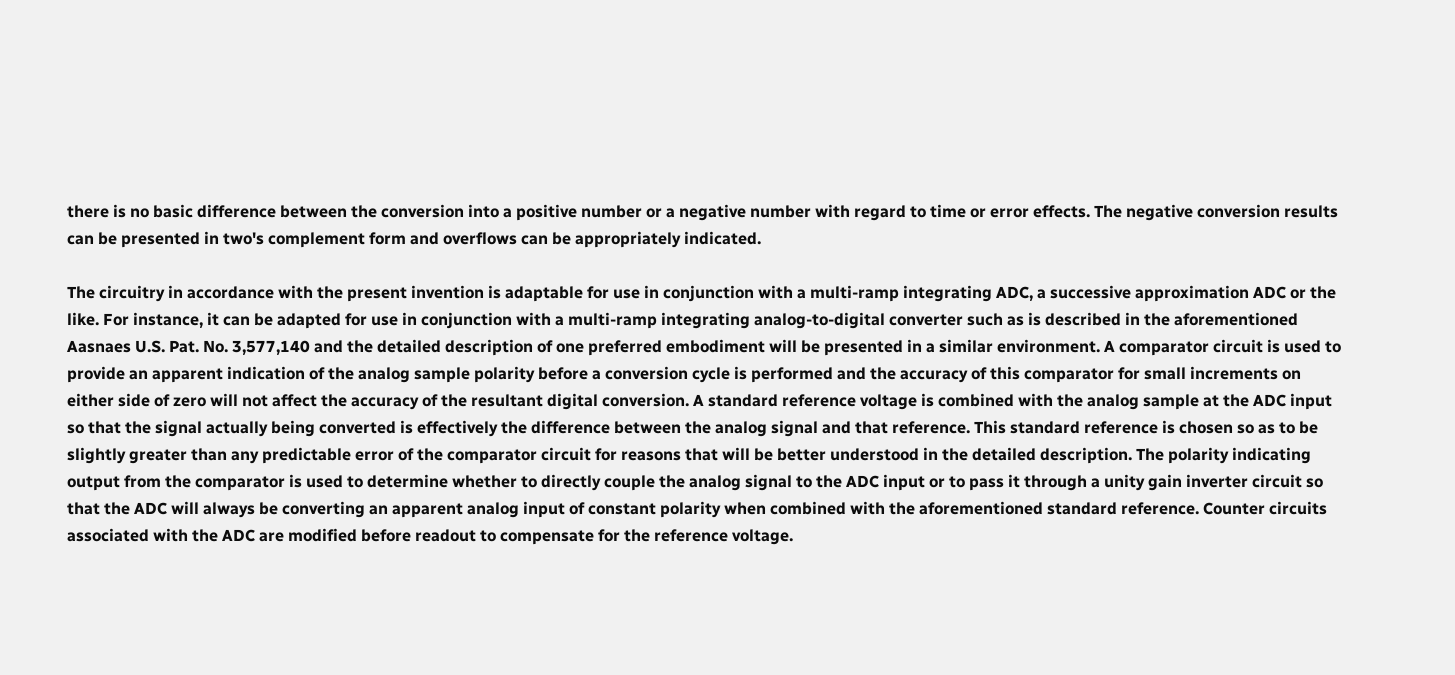there is no basic difference between the conversion into a positive number or a negative number with regard to time or error effects. The negative conversion results can be presented in two's complement form and overflows can be appropriately indicated.

The circuitry in accordance with the present invention is adaptable for use in conjunction with a multi-ramp integrating ADC, a successive approximation ADC or the like. For instance, it can be adapted for use in conjunction with a multi-ramp integrating analog-to-digital converter such as is described in the aforementioned Aasnaes U.S. Pat. No. 3,577,140 and the detailed description of one preferred embodiment will be presented in a similar environment. A comparator circuit is used to provide an apparent indication of the analog sample polarity before a conversion cycle is performed and the accuracy of this comparator for small increments on either side of zero will not affect the accuracy of the resultant digital conversion. A standard reference voltage is combined with the analog sample at the ADC input so that the signal actually being converted is effectively the difference between the analog signal and that reference. This standard reference is chosen so as to be slightly greater than any predictable error of the comparator circuit for reasons that will be better understood in the detailed description. The polarity indicating output from the comparator is used to determine whether to directly couple the analog signal to the ADC input or to pass it through a unity gain inverter circuit so that the ADC will always be converting an apparent analog input of constant polarity when combined with the aforementioned standard reference. Counter circuits associated with the ADC are modified before readout to compensate for the reference voltage.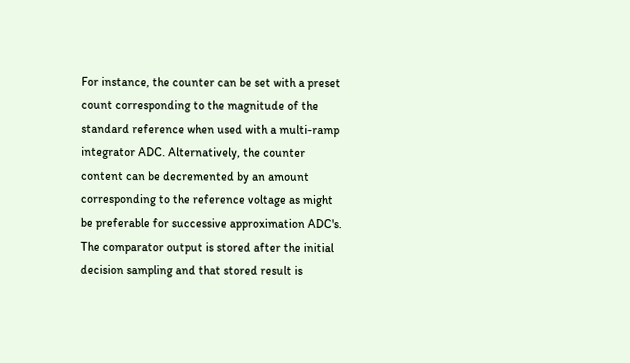For instance, the counter can be set with a preset count corresponding to the magnitude of the standard reference when used with a multi-ramp integrator ADC. Alternatively, the counter content can be decremented by an amount corresponding to the reference voltage as might be preferable for successive approximation ADC's. The comparator output is stored after the initial decision sampling and that stored result is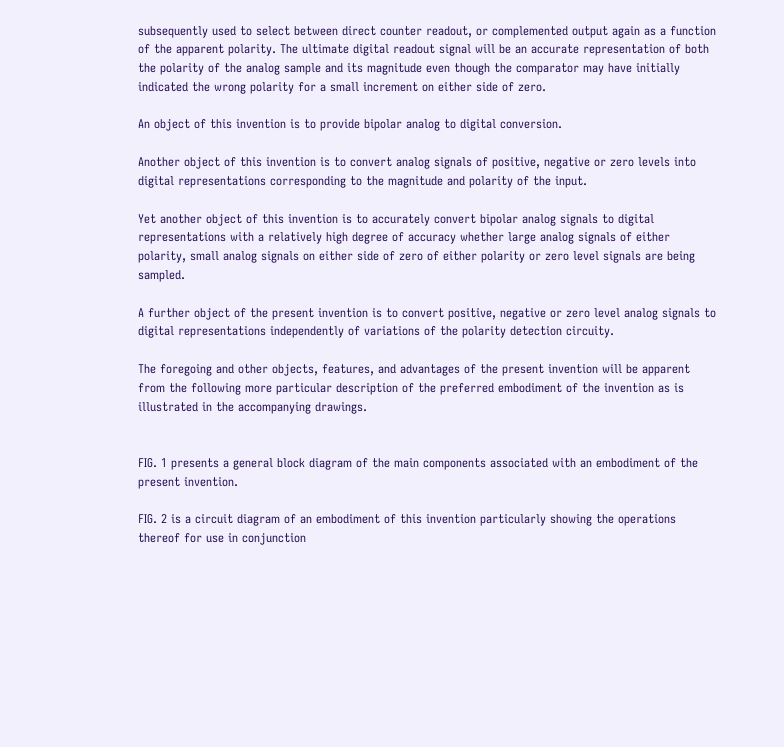subsequently used to select between direct counter readout, or complemented output again as a function of the apparent polarity. The ultimate digital readout signal will be an accurate representation of both the polarity of the analog sample and its magnitude even though the comparator may have initially indicated the wrong polarity for a small increment on either side of zero.

An object of this invention is to provide bipolar analog to digital conversion.

Another object of this invention is to convert analog signals of positive, negative or zero levels into digital representations corresponding to the magnitude and polarity of the input.

Yet another object of this invention is to accurately convert bipolar analog signals to digital representations with a relatively high degree of accuracy whether large analog signals of either polarity, small analog signals on either side of zero of either polarity or zero level signals are being sampled.

A further object of the present invention is to convert positive, negative or zero level analog signals to digital representations independently of variations of the polarity detection circuity.

The foregoing and other objects, features, and advantages of the present invention will be apparent from the following more particular description of the preferred embodiment of the invention as is illustrated in the accompanying drawings.


FIG. 1 presents a general block diagram of the main components associated with an embodiment of the present invention.

FIG. 2 is a circuit diagram of an embodiment of this invention particularly showing the operations thereof for use in conjunction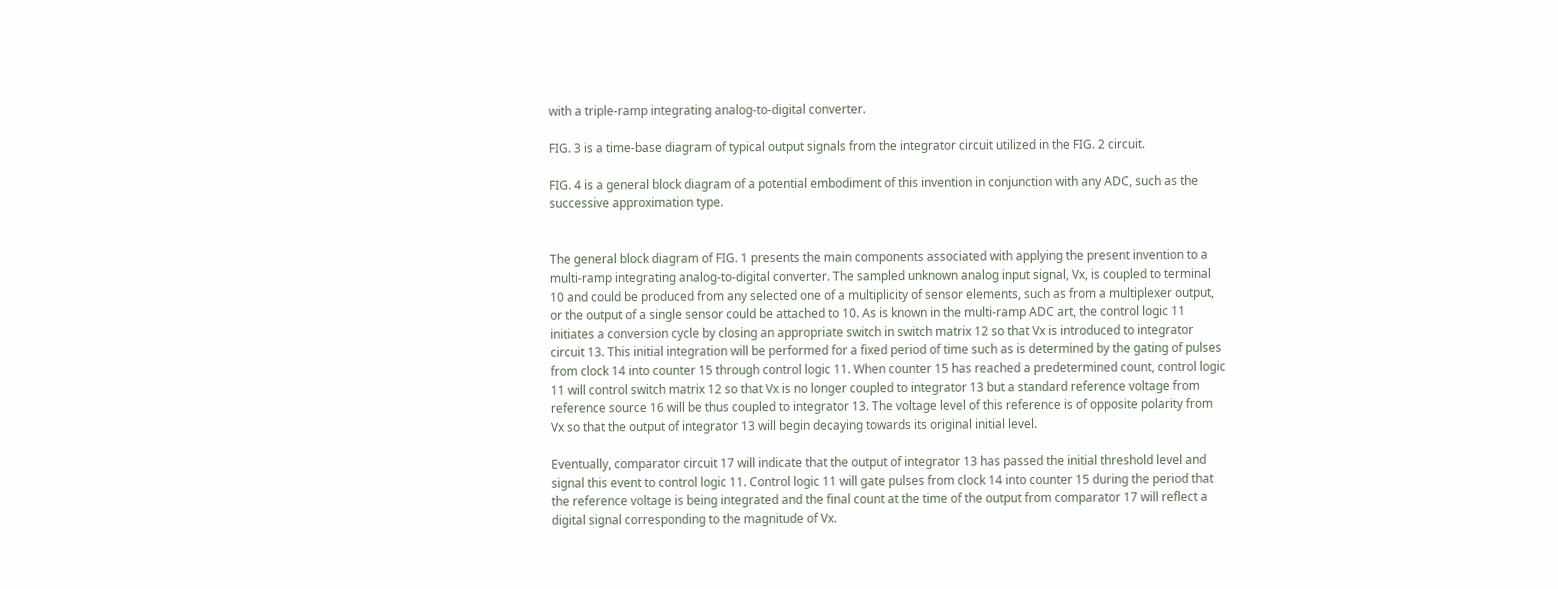with a triple-ramp integrating analog-to-digital converter.

FIG. 3 is a time-base diagram of typical output signals from the integrator circuit utilized in the FIG. 2 circuit.

FIG. 4 is a general block diagram of a potential embodiment of this invention in conjunction with any ADC, such as the successive approximation type.


The general block diagram of FIG. 1 presents the main components associated with applying the present invention to a multi-ramp integrating analog-to-digital converter. The sampled unknown analog input signal, Vx, is coupled to terminal 10 and could be produced from any selected one of a multiplicity of sensor elements, such as from a multiplexer output, or the output of a single sensor could be attached to 10. As is known in the multi-ramp ADC art, the control logic 11 initiates a conversion cycle by closing an appropriate switch in switch matrix 12 so that Vx is introduced to integrator circuit 13. This initial integration will be performed for a fixed period of time such as is determined by the gating of pulses from clock 14 into counter 15 through control logic 11. When counter 15 has reached a predetermined count, control logic 11 will control switch matrix 12 so that Vx is no longer coupled to integrator 13 but a standard reference voltage from reference source 16 will be thus coupled to integrator 13. The voltage level of this reference is of opposite polarity from Vx so that the output of integrator 13 will begin decaying towards its original initial level.

Eventually, comparator circuit 17 will indicate that the output of integrator 13 has passed the initial threshold level and signal this event to control logic 11. Control logic 11 will gate pulses from clock 14 into counter 15 during the period that the reference voltage is being integrated and the final count at the time of the output from comparator 17 will reflect a digital signal corresponding to the magnitude of Vx.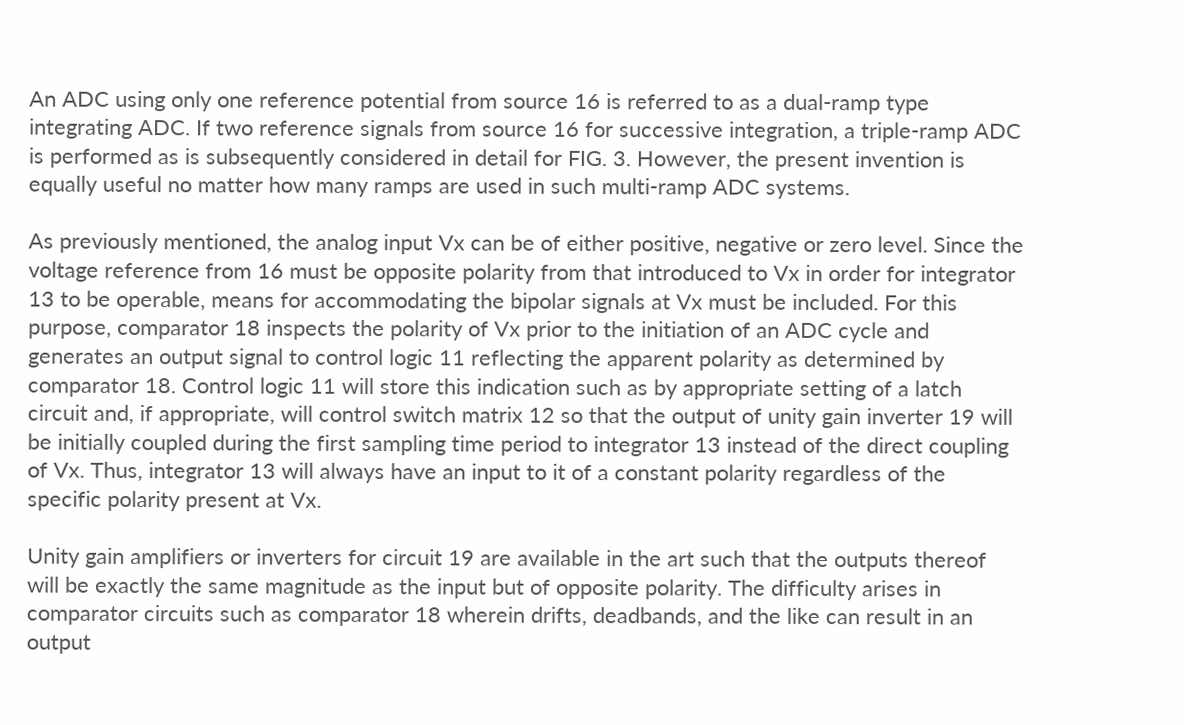An ADC using only one reference potential from source 16 is referred to as a dual-ramp type integrating ADC. If two reference signals from source 16 for successive integration, a triple-ramp ADC is performed as is subsequently considered in detail for FIG. 3. However, the present invention is equally useful no matter how many ramps are used in such multi-ramp ADC systems.

As previously mentioned, the analog input Vx can be of either positive, negative or zero level. Since the voltage reference from 16 must be opposite polarity from that introduced to Vx in order for integrator 13 to be operable, means for accommodating the bipolar signals at Vx must be included. For this purpose, comparator 18 inspects the polarity of Vx prior to the initiation of an ADC cycle and generates an output signal to control logic 11 reflecting the apparent polarity as determined by comparator 18. Control logic 11 will store this indication such as by appropriate setting of a latch circuit and, if appropriate, will control switch matrix 12 so that the output of unity gain inverter 19 will be initially coupled during the first sampling time period to integrator 13 instead of the direct coupling of Vx. Thus, integrator 13 will always have an input to it of a constant polarity regardless of the specific polarity present at Vx.

Unity gain amplifiers or inverters for circuit 19 are available in the art such that the outputs thereof will be exactly the same magnitude as the input but of opposite polarity. The difficulty arises in comparator circuits such as comparator 18 wherein drifts, deadbands, and the like can result in an output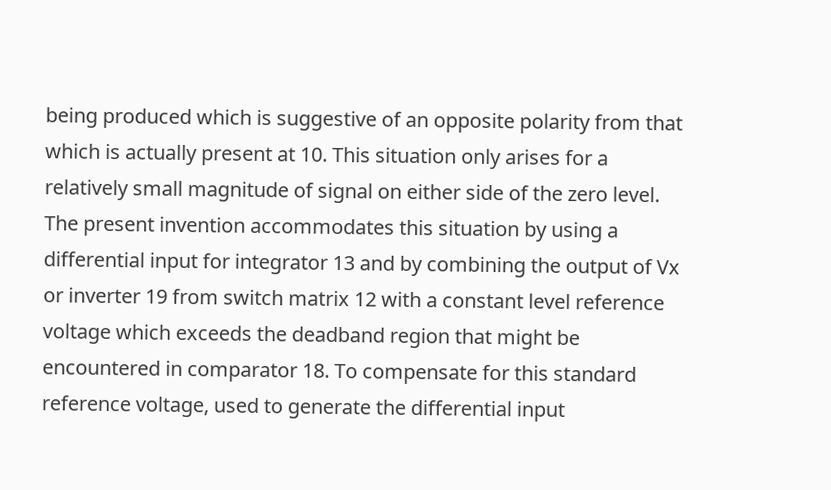being produced which is suggestive of an opposite polarity from that which is actually present at 10. This situation only arises for a relatively small magnitude of signal on either side of the zero level. The present invention accommodates this situation by using a differential input for integrator 13 and by combining the output of Vx or inverter 19 from switch matrix 12 with a constant level reference voltage which exceeds the deadband region that might be encountered in comparator 18. To compensate for this standard reference voltage, used to generate the differential input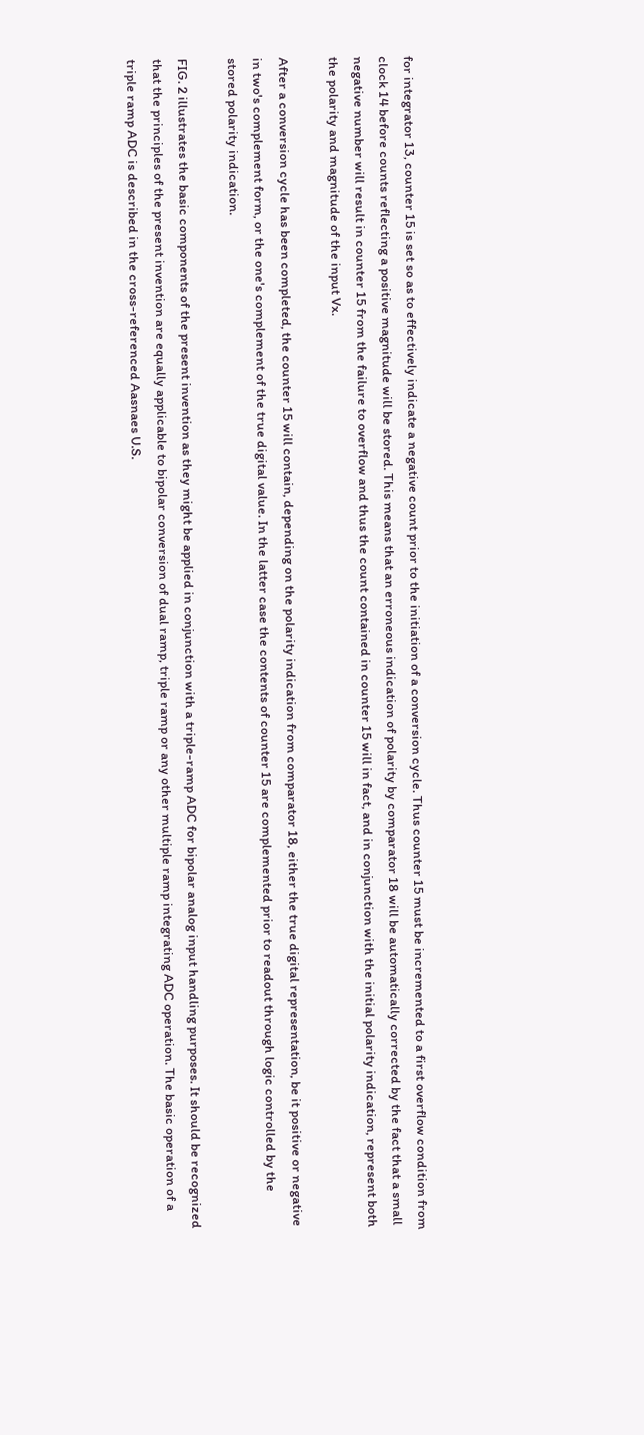for integrator 13, counter 15 is set so as to effectively indicate a negative count prior to the initiation of a conversion cycle. Thus counter 15 must be incremented to a first overflow condition from clock 14 before counts reflecting a positive magnitude will be stored. This means that an erroneous indication of polarity by comparator 18 will be automatically corrected by the fact that a small negative number will result in counter 15 from the failure to overflow and thus the count contained in counter 15 will in fact, and in conjunction with the initial polarity indication, represent both the polarity and magnitude of the input Vx.

After a conversion cycle has been completed, the counter 15 will contain, depending on the polarity indication from comparator 18, either the true digital representation, be it positive or negative in two's complement form, or the one's complement of the true digital value. In the latter case the contents of counter 15 are complemented prior to readout through logic controlled by the stored polarity indication.

FIG. 2 illustrates the basic components of the present invention as they might be applied in conjunction with a triple-ramp ADC for bipolar analog input handling purposes. It should be recognized that the principles of the present invention are equally applicable to bipolar conversion of dual ramp, triple ramp or any other multiple ramp integrating ADC operation. The basic operation of a triple ramp ADC is described in the cross-referenced Aasnaes U.S.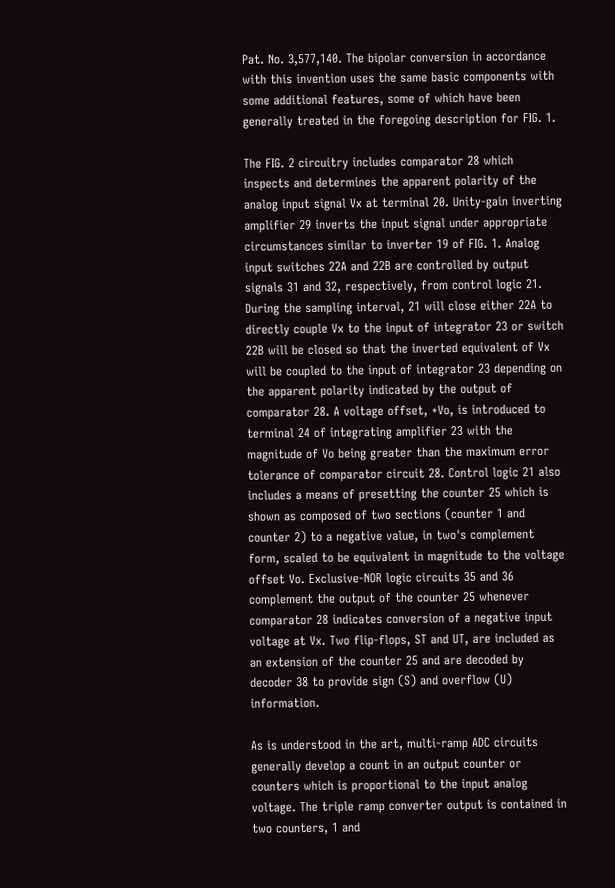Pat. No. 3,577,140. The bipolar conversion in accordance with this invention uses the same basic components with some additional features, some of which have been generally treated in the foregoing description for FIG. 1.

The FIG. 2 circuitry includes comparator 28 which inspects and determines the apparent polarity of the analog input signal Vx at terminal 20. Unity-gain inverting amplifier 29 inverts the input signal under appropriate circumstances similar to inverter 19 of FIG. 1. Analog input switches 22A and 22B are controlled by output signals 31 and 32, respectively, from control logic 21. During the sampling interval, 21 will close either 22A to directly couple Vx to the input of integrator 23 or switch 22B will be closed so that the inverted equivalent of Vx will be coupled to the input of integrator 23 depending on the apparent polarity indicated by the output of comparator 28. A voltage offset, +Vo, is introduced to terminal 24 of integrating amplifier 23 with the magnitude of Vo being greater than the maximum error tolerance of comparator circuit 28. Control logic 21 also includes a means of presetting the counter 25 which is shown as composed of two sections (counter 1 and counter 2) to a negative value, in two's complement form, scaled to be equivalent in magnitude to the voltage offset Vo. Exclusive-NOR logic circuits 35 and 36 complement the output of the counter 25 whenever comparator 28 indicates conversion of a negative input voltage at Vx. Two flip-flops, ST and UT, are included as an extension of the counter 25 and are decoded by decoder 38 to provide sign (S) and overflow (U) information.

As is understood in the art, multi-ramp ADC circuits generally develop a count in an output counter or counters which is proportional to the input analog voltage. The triple ramp converter output is contained in two counters, 1 and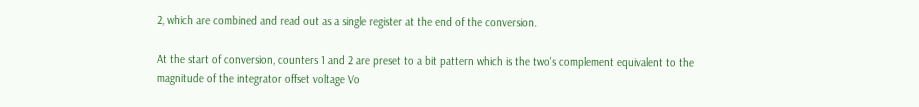2, which are combined and read out as a single register at the end of the conversion.

At the start of conversion, counters 1 and 2 are preset to a bit pattern which is the two's complement equivalent to the magnitude of the integrator offset voltage Vo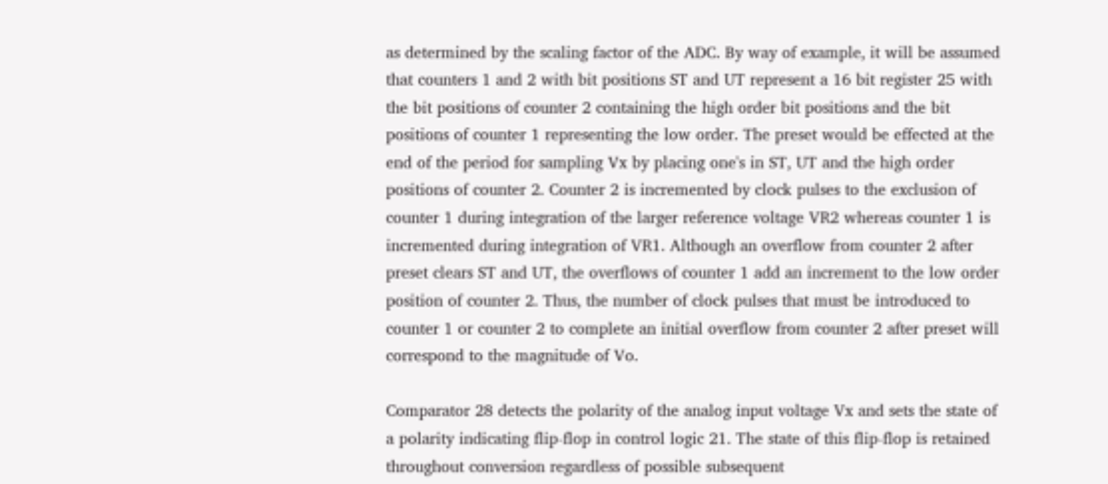as determined by the scaling factor of the ADC. By way of example, it will be assumed that counters 1 and 2 with bit positions ST and UT represent a 16 bit register 25 with the bit positions of counter 2 containing the high order bit positions and the bit positions of counter 1 representing the low order. The preset would be effected at the end of the period for sampling Vx by placing one's in ST, UT and the high order positions of counter 2. Counter 2 is incremented by clock pulses to the exclusion of counter 1 during integration of the larger reference voltage VR2 whereas counter 1 is incremented during integration of VR1. Although an overflow from counter 2 after preset clears ST and UT, the overflows of counter 1 add an increment to the low order position of counter 2. Thus, the number of clock pulses that must be introduced to counter 1 or counter 2 to complete an initial overflow from counter 2 after preset will correspond to the magnitude of Vo.

Comparator 28 detects the polarity of the analog input voltage Vx and sets the state of a polarity indicating flip-flop in control logic 21. The state of this flip-flop is retained throughout conversion regardless of possible subsequent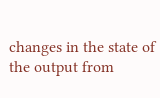changes in the state of the output from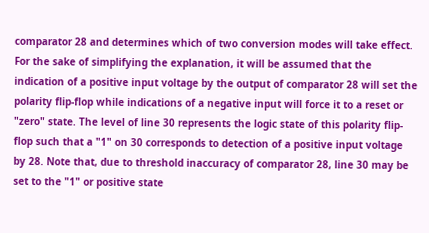comparator 28 and determines which of two conversion modes will take effect. For the sake of simplifying the explanation, it will be assumed that the indication of a positive input voltage by the output of comparator 28 will set the polarity flip-flop while indications of a negative input will force it to a reset or "zero" state. The level of line 30 represents the logic state of this polarity flip-flop such that a "1" on 30 corresponds to detection of a positive input voltage by 28. Note that, due to threshold inaccuracy of comparator 28, line 30 may be set to the "1" or positive state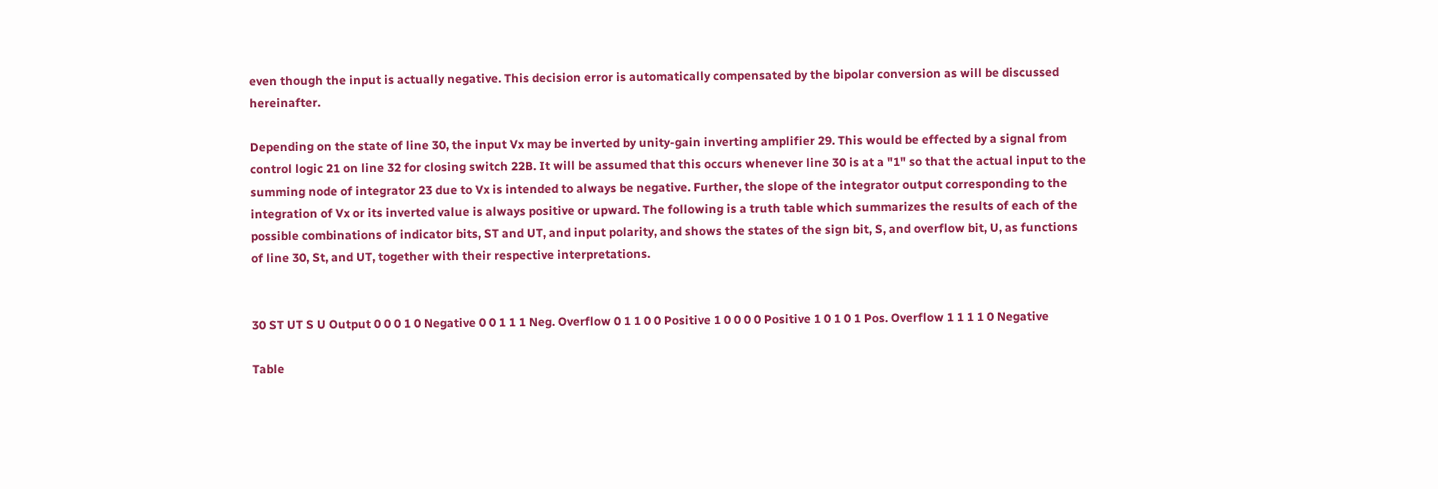even though the input is actually negative. This decision error is automatically compensated by the bipolar conversion as will be discussed hereinafter.

Depending on the state of line 30, the input Vx may be inverted by unity-gain inverting amplifier 29. This would be effected by a signal from control logic 21 on line 32 for closing switch 22B. It will be assumed that this occurs whenever line 30 is at a "1" so that the actual input to the summing node of integrator 23 due to Vx is intended to always be negative. Further, the slope of the integrator output corresponding to the integration of Vx or its inverted value is always positive or upward. The following is a truth table which summarizes the results of each of the possible combinations of indicator bits, ST and UT, and input polarity, and shows the states of the sign bit, S, and overflow bit, U, as functions of line 30, St, and UT, together with their respective interpretations.


30 ST UT S U Output 0 0 0 1 0 Negative 0 0 1 1 1 Neg. Overflow 0 1 1 0 0 Positive 1 0 0 0 0 Positive 1 0 1 0 1 Pos. Overflow 1 1 1 1 0 Negative

Table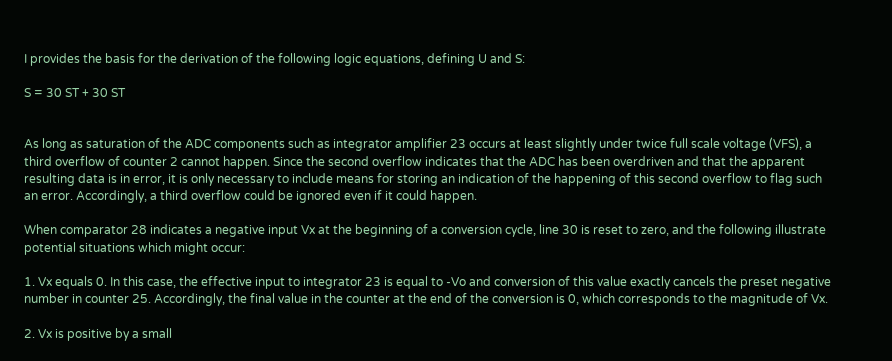I provides the basis for the derivation of the following logic equations, defining U and S:

S = 30 ST + 30 ST


As long as saturation of the ADC components such as integrator amplifier 23 occurs at least slightly under twice full scale voltage (VFS), a third overflow of counter 2 cannot happen. Since the second overflow indicates that the ADC has been overdriven and that the apparent resulting data is in error, it is only necessary to include means for storing an indication of the happening of this second overflow to flag such an error. Accordingly, a third overflow could be ignored even if it could happen.

When comparator 28 indicates a negative input Vx at the beginning of a conversion cycle, line 30 is reset to zero, and the following illustrate potential situations which might occur:

1. Vx equals 0. In this case, the effective input to integrator 23 is equal to -Vo and conversion of this value exactly cancels the preset negative number in counter 25. Accordingly, the final value in the counter at the end of the conversion is 0, which corresponds to the magnitude of Vx.

2. Vx is positive by a small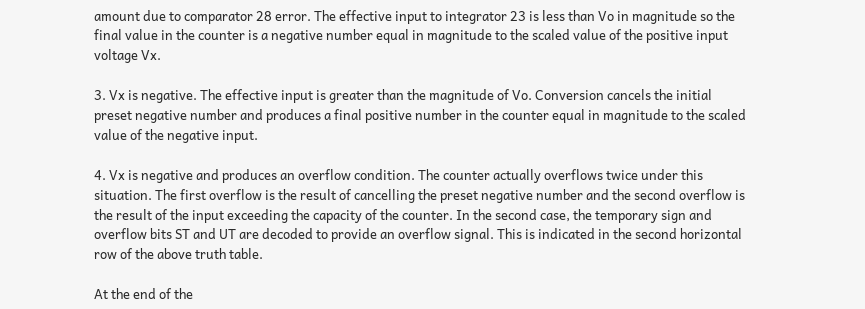amount due to comparator 28 error. The effective input to integrator 23 is less than Vo in magnitude so the final value in the counter is a negative number equal in magnitude to the scaled value of the positive input voltage Vx.

3. Vx is negative. The effective input is greater than the magnitude of Vo. Conversion cancels the initial preset negative number and produces a final positive number in the counter equal in magnitude to the scaled value of the negative input.

4. Vx is negative and produces an overflow condition. The counter actually overflows twice under this situation. The first overflow is the result of cancelling the preset negative number and the second overflow is the result of the input exceeding the capacity of the counter. In the second case, the temporary sign and overflow bits ST and UT are decoded to provide an overflow signal. This is indicated in the second horizontal row of the above truth table.

At the end of the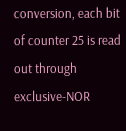conversion, each bit of counter 25 is read out through exclusive-NOR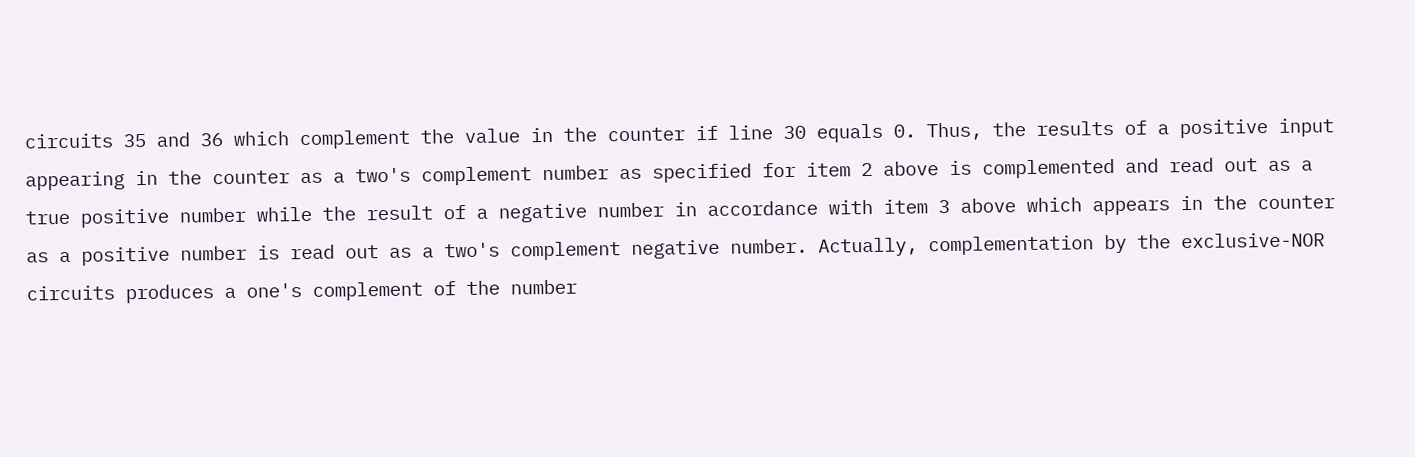circuits 35 and 36 which complement the value in the counter if line 30 equals 0. Thus, the results of a positive input appearing in the counter as a two's complement number as specified for item 2 above is complemented and read out as a true positive number while the result of a negative number in accordance with item 3 above which appears in the counter as a positive number is read out as a two's complement negative number. Actually, complementation by the exclusive-NOR circuits produces a one's complement of the number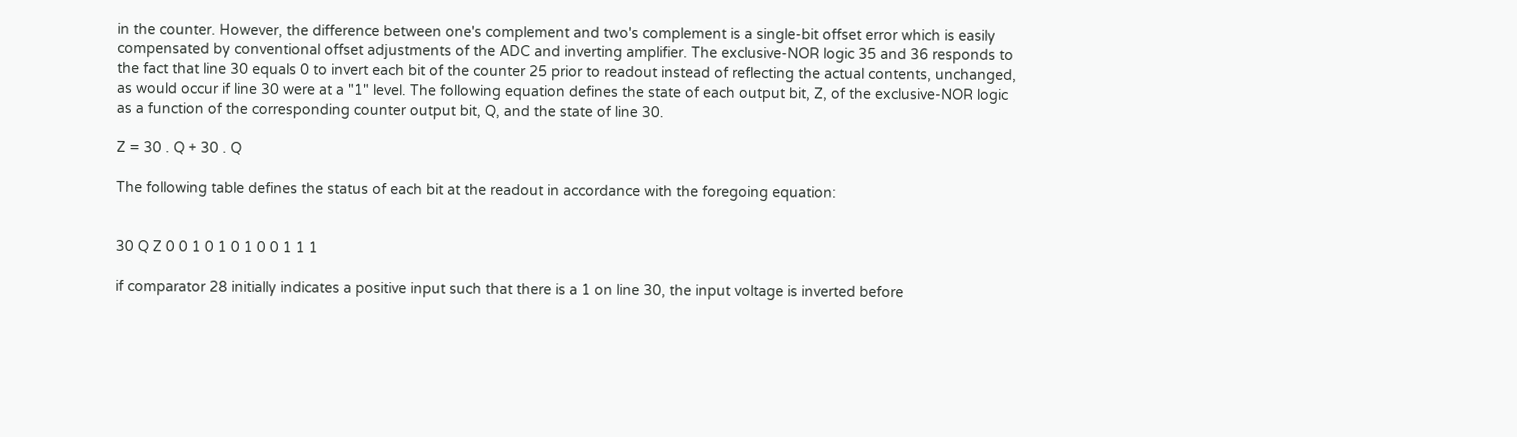in the counter. However, the difference between one's complement and two's complement is a single-bit offset error which is easily compensated by conventional offset adjustments of the ADC and inverting amplifier. The exclusive-NOR logic 35 and 36 responds to the fact that line 30 equals 0 to invert each bit of the counter 25 prior to readout instead of reflecting the actual contents, unchanged, as would occur if line 30 were at a "1" level. The following equation defines the state of each output bit, Z, of the exclusive-NOR logic as a function of the corresponding counter output bit, Q, and the state of line 30.

Z = 30 . Q + 30 . Q

The following table defines the status of each bit at the readout in accordance with the foregoing equation:


30 Q Z 0 0 1 0 1 0 1 0 0 1 1 1

if comparator 28 initially indicates a positive input such that there is a 1 on line 30, the input voltage is inverted before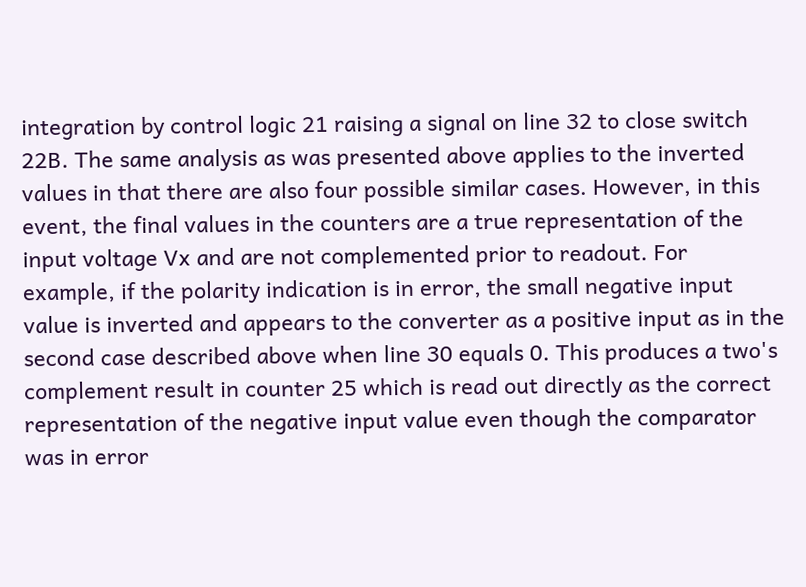integration by control logic 21 raising a signal on line 32 to close switch 22B. The same analysis as was presented above applies to the inverted values in that there are also four possible similar cases. However, in this event, the final values in the counters are a true representation of the input voltage Vx and are not complemented prior to readout. For example, if the polarity indication is in error, the small negative input value is inverted and appears to the converter as a positive input as in the second case described above when line 30 equals 0. This produces a two's complement result in counter 25 which is read out directly as the correct representation of the negative input value even though the comparator was in error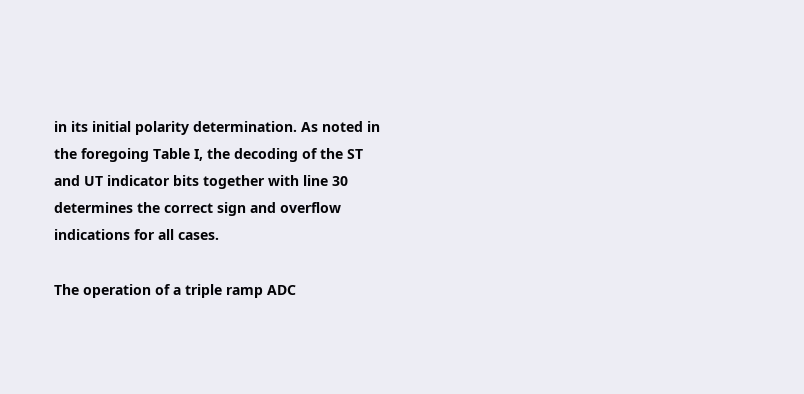in its initial polarity determination. As noted in the foregoing Table I, the decoding of the ST and UT indicator bits together with line 30 determines the correct sign and overflow indications for all cases.

The operation of a triple ramp ADC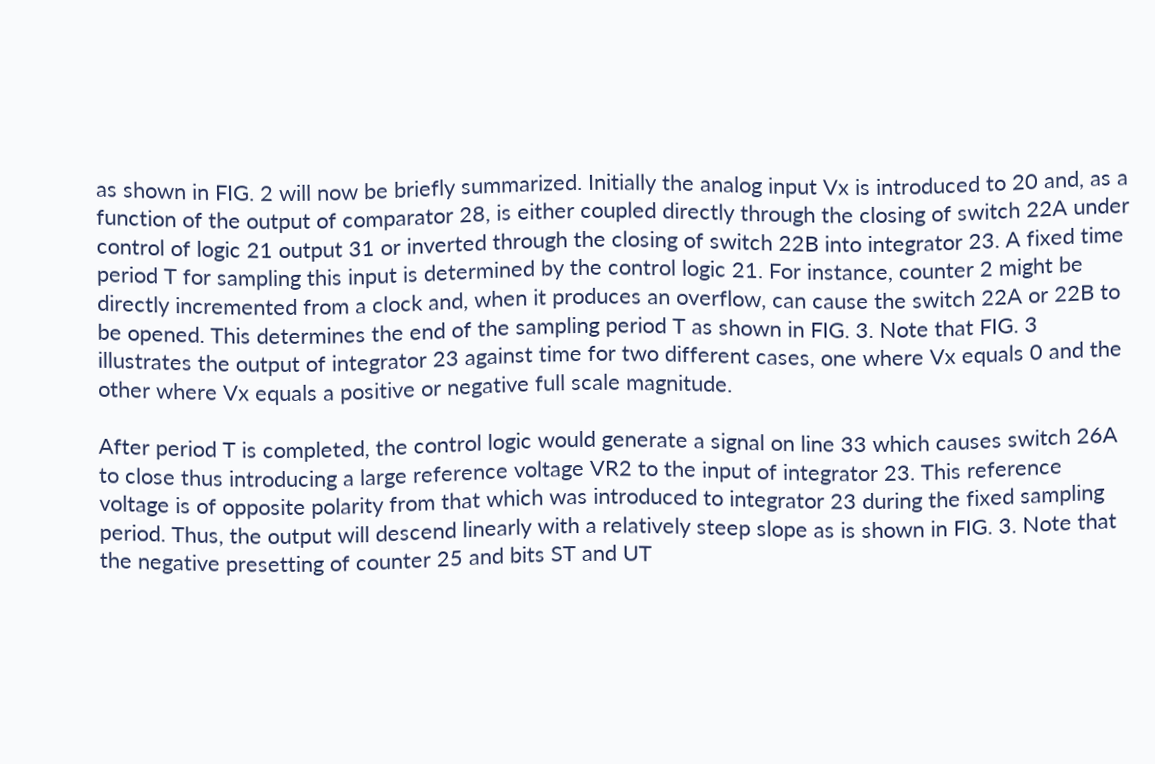as shown in FIG. 2 will now be briefly summarized. Initially the analog input Vx is introduced to 20 and, as a function of the output of comparator 28, is either coupled directly through the closing of switch 22A under control of logic 21 output 31 or inverted through the closing of switch 22B into integrator 23. A fixed time period T for sampling this input is determined by the control logic 21. For instance, counter 2 might be directly incremented from a clock and, when it produces an overflow, can cause the switch 22A or 22B to be opened. This determines the end of the sampling period T as shown in FIG. 3. Note that FIG. 3 illustrates the output of integrator 23 against time for two different cases, one where Vx equals 0 and the other where Vx equals a positive or negative full scale magnitude.

After period T is completed, the control logic would generate a signal on line 33 which causes switch 26A to close thus introducing a large reference voltage VR2 to the input of integrator 23. This reference voltage is of opposite polarity from that which was introduced to integrator 23 during the fixed sampling period. Thus, the output will descend linearly with a relatively steep slope as is shown in FIG. 3. Note that the negative presetting of counter 25 and bits ST and UT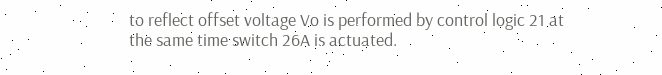to reflect offset voltage Vo is performed by control logic 21 at the same time switch 26A is actuated.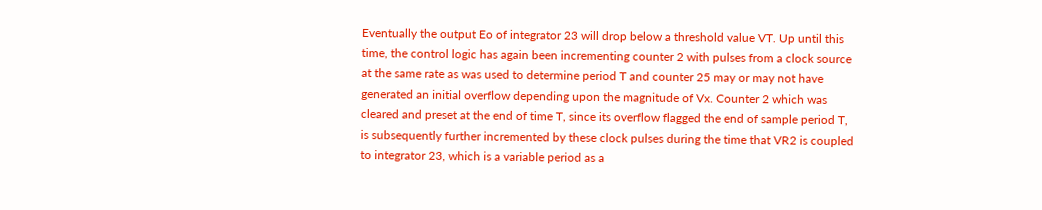Eventually the output Eo of integrator 23 will drop below a threshold value VT. Up until this time, the control logic has again been incrementing counter 2 with pulses from a clock source at the same rate as was used to determine period T and counter 25 may or may not have generated an initial overflow depending upon the magnitude of Vx. Counter 2 which was cleared and preset at the end of time T, since its overflow flagged the end of sample period T, is subsequently further incremented by these clock pulses during the time that VR2 is coupled to integrator 23, which is a variable period as a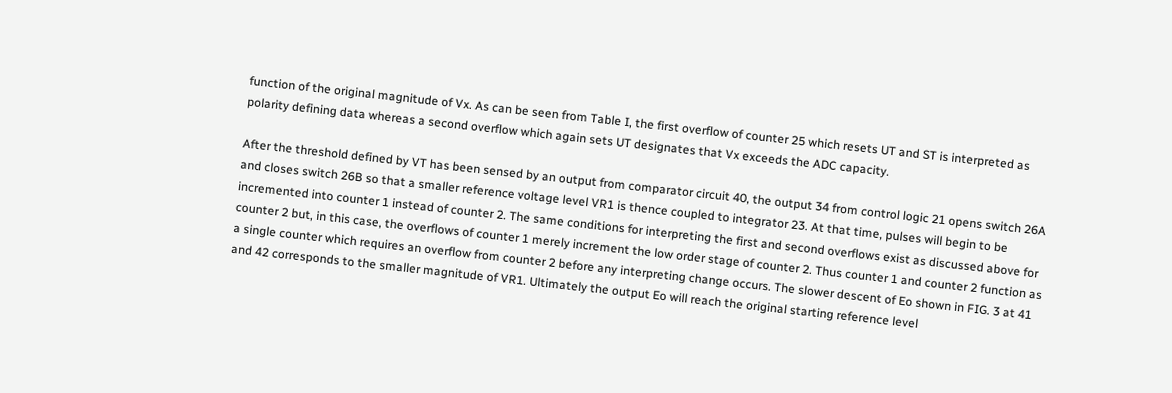function of the original magnitude of Vx. As can be seen from Table I, the first overflow of counter 25 which resets UT and ST is interpreted as polarity defining data whereas a second overflow which again sets UT designates that Vx exceeds the ADC capacity.

After the threshold defined by VT has been sensed by an output from comparator circuit 40, the output 34 from control logic 21 opens switch 26A and closes switch 26B so that a smaller reference voltage level VR1 is thence coupled to integrator 23. At that time, pulses will begin to be incremented into counter 1 instead of counter 2. The same conditions for interpreting the first and second overflows exist as discussed above for counter 2 but, in this case, the overflows of counter 1 merely increment the low order stage of counter 2. Thus counter 1 and counter 2 function as a single counter which requires an overflow from counter 2 before any interpreting change occurs. The slower descent of Eo shown in FIG. 3 at 41 and 42 corresponds to the smaller magnitude of VR1. Ultimately the output Eo will reach the original starting reference level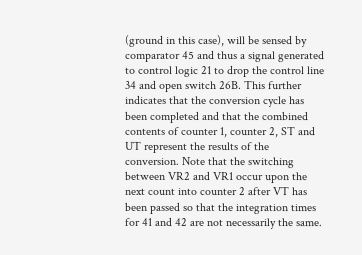(ground in this case), will be sensed by comparator 45 and thus a signal generated to control logic 21 to drop the control line 34 and open switch 26B. This further indicates that the conversion cycle has been completed and that the combined contents of counter 1, counter 2, ST and UT represent the results of the conversion. Note that the switching between VR2 and VR1 occur upon the next count into counter 2 after VT has been passed so that the integration times for 41 and 42 are not necessarily the same.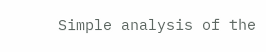Simple analysis of the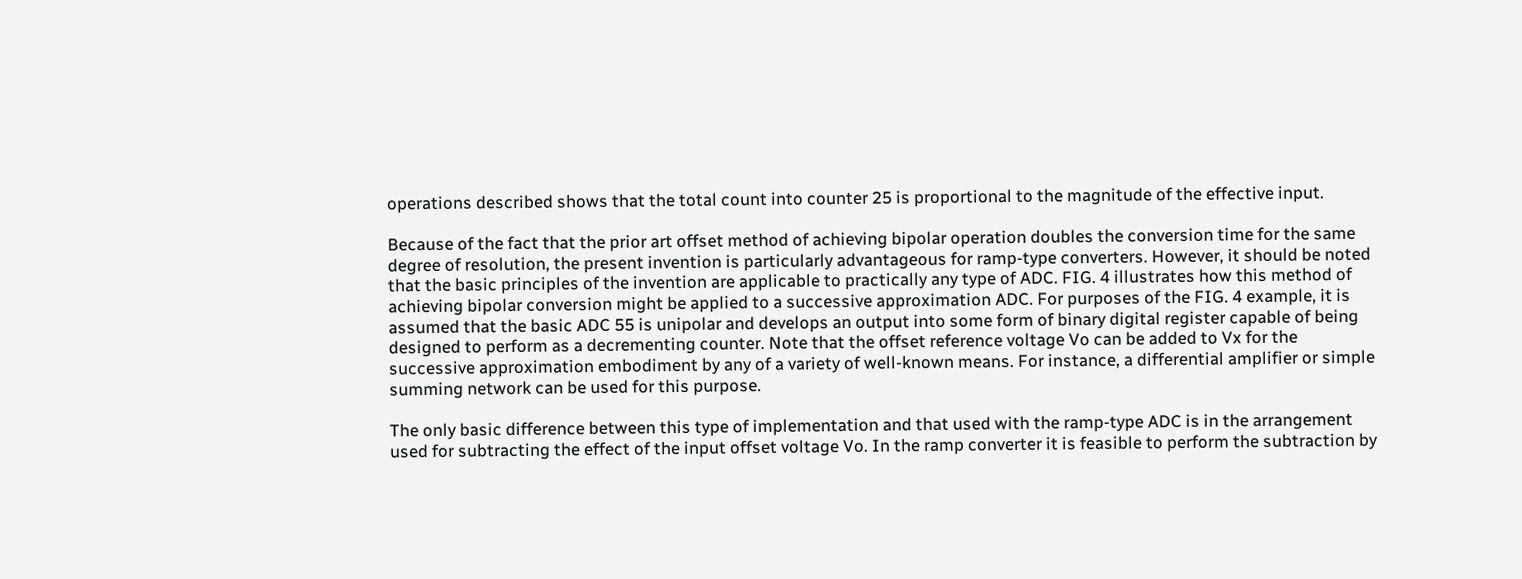operations described shows that the total count into counter 25 is proportional to the magnitude of the effective input.

Because of the fact that the prior art offset method of achieving bipolar operation doubles the conversion time for the same degree of resolution, the present invention is particularly advantageous for ramp-type converters. However, it should be noted that the basic principles of the invention are applicable to practically any type of ADC. FIG. 4 illustrates how this method of achieving bipolar conversion might be applied to a successive approximation ADC. For purposes of the FIG. 4 example, it is assumed that the basic ADC 55 is unipolar and develops an output into some form of binary digital register capable of being designed to perform as a decrementing counter. Note that the offset reference voltage Vo can be added to Vx for the successive approximation embodiment by any of a variety of well-known means. For instance, a differential amplifier or simple summing network can be used for this purpose.

The only basic difference between this type of implementation and that used with the ramp-type ADC is in the arrangement used for subtracting the effect of the input offset voltage Vo. In the ramp converter it is feasible to perform the subtraction by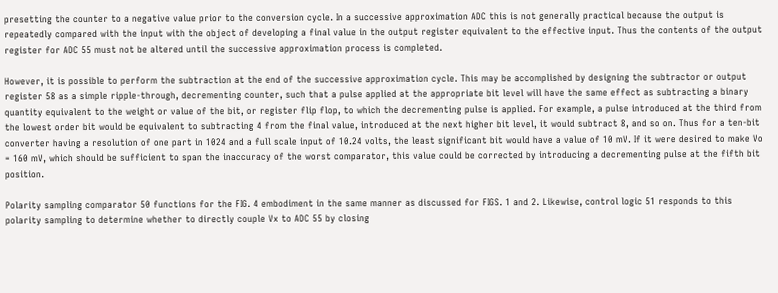presetting the counter to a negative value prior to the conversion cycle. In a successive approximation ADC this is not generally practical because the output is repeatedly compared with the input with the object of developing a final value in the output register equivalent to the effective input. Thus the contents of the output register for ADC 55 must not be altered until the successive approximation process is completed.

However, it is possible to perform the subtraction at the end of the successive approximation cycle. This may be accomplished by designing the subtractor or output register 58 as a simple ripple-through, decrementing counter, such that a pulse applied at the appropriate bit level will have the same effect as subtracting a binary quantity equivalent to the weight or value of the bit, or register flip flop, to which the decrementing pulse is applied. For example, a pulse introduced at the third from the lowest order bit would be equivalent to subtracting 4 from the final value, introduced at the next higher bit level, it would subtract 8, and so on. Thus for a ten-bit converter having a resolution of one part in 1024 and a full scale input of 10.24 volts, the least significant bit would have a value of 10 mV. If it were desired to make Vo = 160 mV, which should be sufficient to span the inaccuracy of the worst comparator, this value could be corrected by introducing a decrementing pulse at the fifth bit position.

Polarity sampling comparator 50 functions for the FIG. 4 embodiment in the same manner as discussed for FIGS. 1 and 2. Likewise, control logic 51 responds to this polarity sampling to determine whether to directly couple Vx to ADC 55 by closing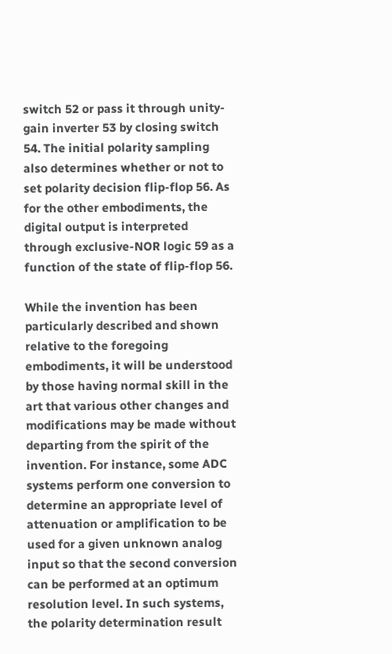switch 52 or pass it through unity-gain inverter 53 by closing switch 54. The initial polarity sampling also determines whether or not to set polarity decision flip-flop 56. As for the other embodiments, the digital output is interpreted through exclusive-NOR logic 59 as a function of the state of flip-flop 56.

While the invention has been particularly described and shown relative to the foregoing embodiments, it will be understood by those having normal skill in the art that various other changes and modifications may be made without departing from the spirit of the invention. For instance, some ADC systems perform one conversion to determine an appropriate level of attenuation or amplification to be used for a given unknown analog input so that the second conversion can be performed at an optimum resolution level. In such systems, the polarity determination result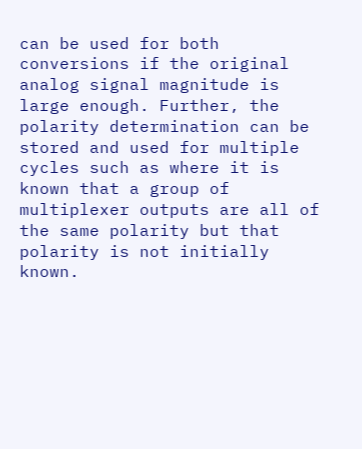can be used for both conversions if the original analog signal magnitude is large enough. Further, the polarity determination can be stored and used for multiple cycles such as where it is known that a group of multiplexer outputs are all of the same polarity but that polarity is not initially known.